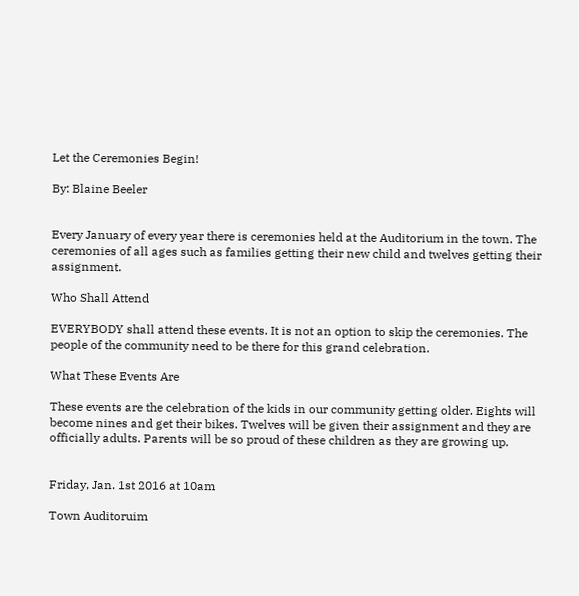Let the Ceremonies Begin!

By: Blaine Beeler


Every January of every year there is ceremonies held at the Auditorium in the town. The ceremonies of all ages such as families getting their new child and twelves getting their assignment.

Who Shall Attend

EVERYBODY shall attend these events. It is not an option to skip the ceremonies. The people of the community need to be there for this grand celebration.

What These Events Are

These events are the celebration of the kids in our community getting older. Eights will become nines and get their bikes. Twelves will be given their assignment and they are officially adults. Parents will be so proud of these children as they are growing up.


Friday, Jan. 1st 2016 at 10am

Town Auditoruim